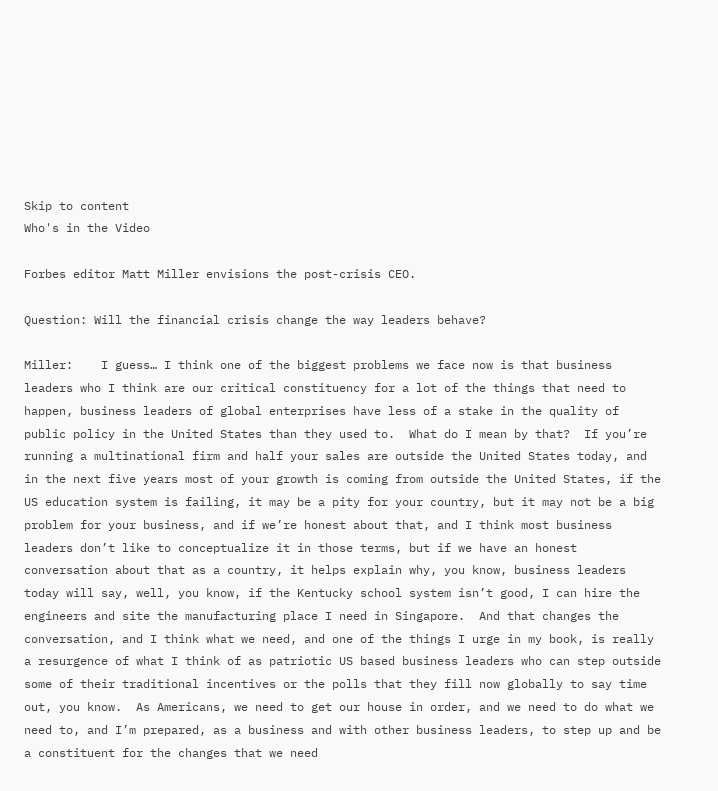Skip to content
Who's in the Video

Forbes editor Matt Miller envisions the post-crisis CEO.

Question: Will the financial crisis change the way leaders behave?

Miller:    I guess… I think one of the biggest problems we face now is that business leaders who I think are our critical constituency for a lot of the things that need to happen, business leaders of global enterprises have less of a stake in the quality of public policy in the United States than they used to.  What do I mean by that?  If you’re running a multinational firm and half your sales are outside the United States today, and in the next five years most of your growth is coming from outside the United States, if the US education system is failing, it may be a pity for your country, but it may not be a big problem for your business, and if we’re honest about that, and I think most business leaders don’t like to conceptualize it in those terms, but if we have an honest conversation about that as a country, it helps explain why, you know, business leaders today will say, well, you know, if the Kentucky school system isn’t good, I can hire the engineers and site the manufacturing place I need in Singapore.  And that changes the conversation, and I think what we need, and one of the things I urge in my book, is really a resurgence of what I think of as patriotic US based business leaders who can step outside some of their traditional incentives or the polls that they fill now globally to say time out, you know.  As Americans, we need to get our house in order, and we need to do what we need to, and I’m prepared, as a business and with other business leaders, to step up and be a constituent for the changes that we need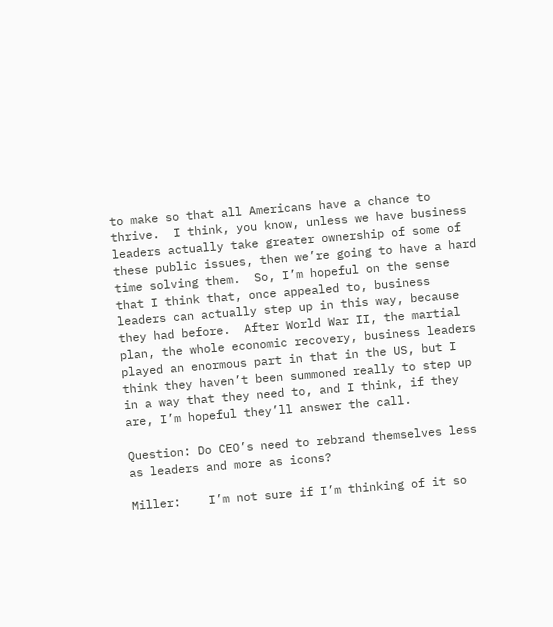to make so that all Americans have a chance to thrive.  I think, you know, unless we have business leaders actually take greater ownership of some of these public issues, then we’re going to have a hard time solving them.  So, I’m hopeful on the sense that I think that, once appealed to, business leaders can actually step up in this way, because they had before.  After World War II, the martial plan, the whole economic recovery, business leaders played an enormous part in that in the US, but I think they haven’t been summoned really to step up in a way that they need to, and I think, if they are, I’m hopeful they’ll answer the call.

Question: Do CEO’s need to rebrand themselves less as leaders and more as icons?

Miller:    I’m not sure if I’m thinking of it so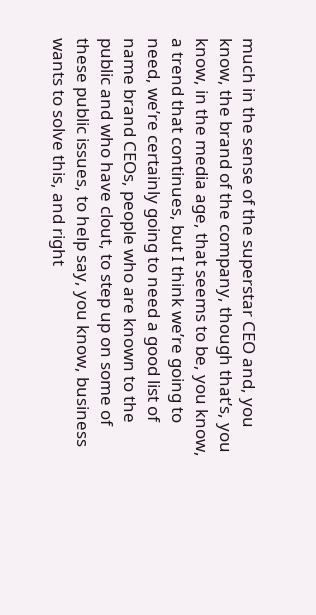much in the sense of the superstar CEO and, you know, the brand of the company, though that’s, you know, in the media age, that seems to be, you know, a trend that continues, but I think we’re going to need, we’re certainly going to need a good list of name brand CEOs, people who are known to the public and who have clout, to step up on some of these public issues, to help say, you know, business wants to solve this, and right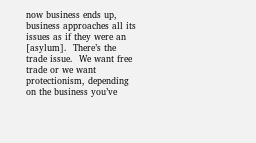now business ends up, business approaches all its issues as if they were an [asylum].  There’s the trade issue.  We want free trade or we want protectionism, depending on the business you’ve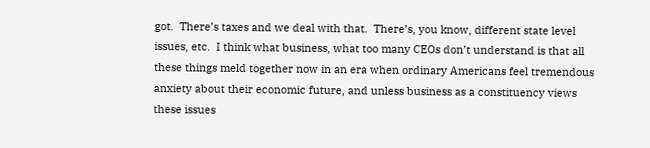got.  There’s taxes and we deal with that.  There’s, you know, different state level issues, etc.  I think what business, what too many CEOs don’t understand is that all these things meld together now in an era when ordinary Americans feel tremendous anxiety about their economic future, and unless business as a constituency views these issues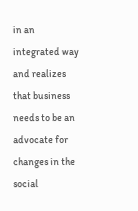in an integrated way and realizes that business needs to be an advocate for changes in the social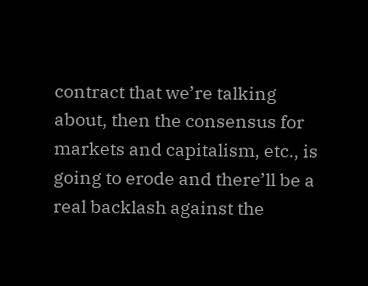contract that we’re talking about, then the consensus for markets and capitalism, etc., is going to erode and there’ll be a real backlash against the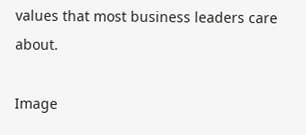values that most business leaders care about.

Image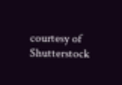courtesy of Shutterstock